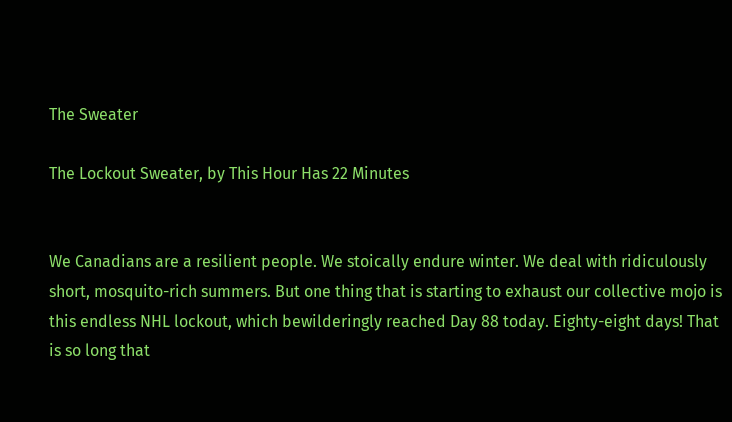The Sweater

The Lockout Sweater, by This Hour Has 22 Minutes


We Canadians are a resilient people. We stoically endure winter. We deal with ridiculously short, mosquito-rich summers. But one thing that is starting to exhaust our collective mojo is this endless NHL lockout, which bewilderingly reached Day 88 today. Eighty-eight days! That is so long that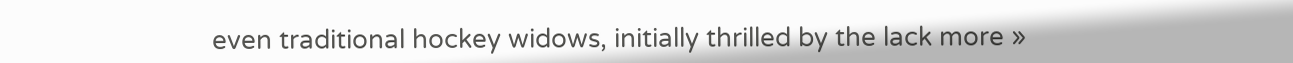even traditional hockey widows, initially thrilled by the lack more »